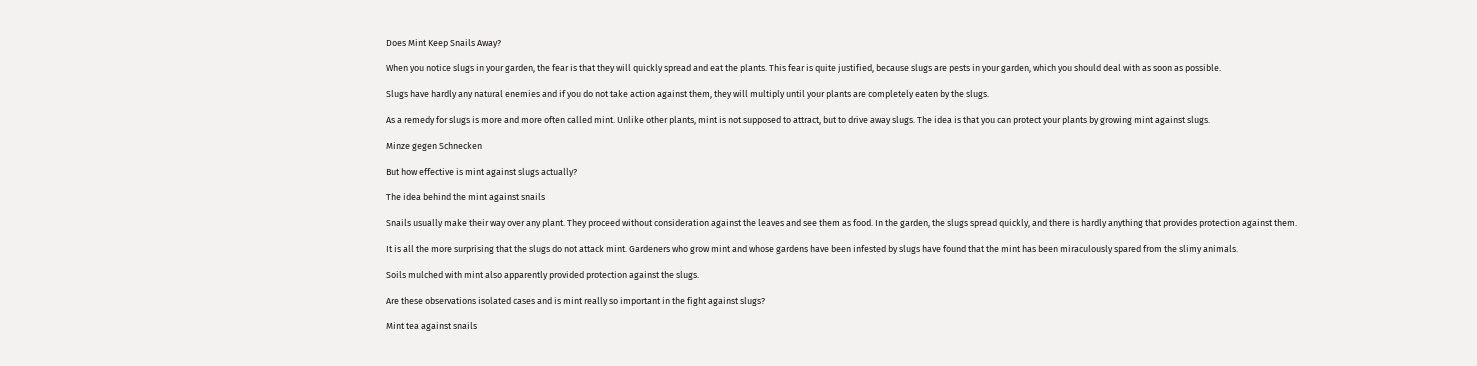Does Mint Keep Snails Away?

When you notice slugs in your garden, the fear is that they will quickly spread and eat the plants. This fear is quite justified, because slugs are pests in your garden, which you should deal with as soon as possible.

Slugs have hardly any natural enemies and if you do not take action against them, they will multiply until your plants are completely eaten by the slugs.

As a remedy for slugs is more and more often called mint. Unlike other plants, mint is not supposed to attract, but to drive away slugs. The idea is that you can protect your plants by growing mint against slugs.

Minze gegen Schnecken

But how effective is mint against slugs actually?

The idea behind the mint against snails

Snails usually make their way over any plant. They proceed without consideration against the leaves and see them as food. In the garden, the slugs spread quickly, and there is hardly anything that provides protection against them.

It is all the more surprising that the slugs do not attack mint. Gardeners who grow mint and whose gardens have been infested by slugs have found that the mint has been miraculously spared from the slimy animals.

Soils mulched with mint also apparently provided protection against the slugs.

Are these observations isolated cases and is mint really so important in the fight against slugs?

Mint tea against snails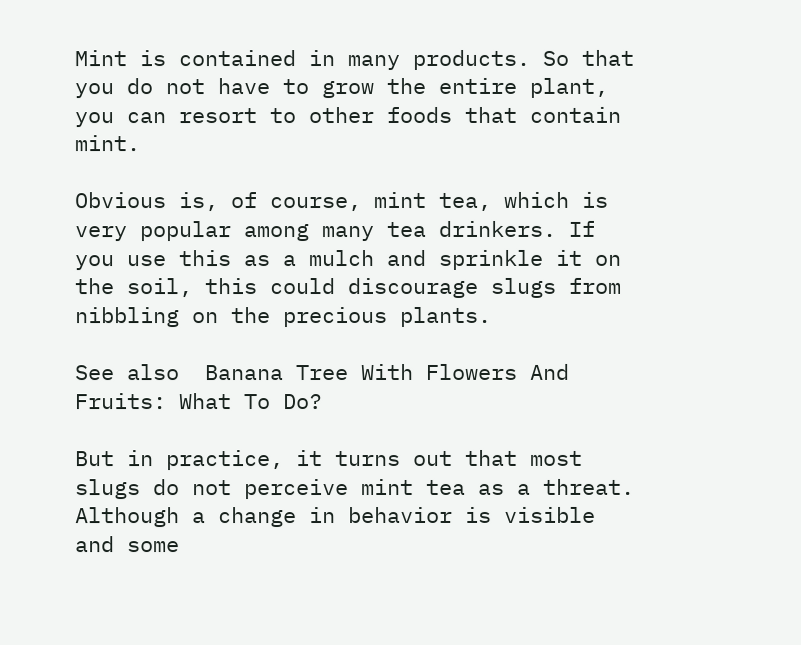Mint is contained in many products. So that you do not have to grow the entire plant, you can resort to other foods that contain mint.

Obvious is, of course, mint tea, which is very popular among many tea drinkers. If you use this as a mulch and sprinkle it on the soil, this could discourage slugs from nibbling on the precious plants.

See also  Banana Tree With Flowers And Fruits: What To Do?

But in practice, it turns out that most slugs do not perceive mint tea as a threat. Although a change in behavior is visible and some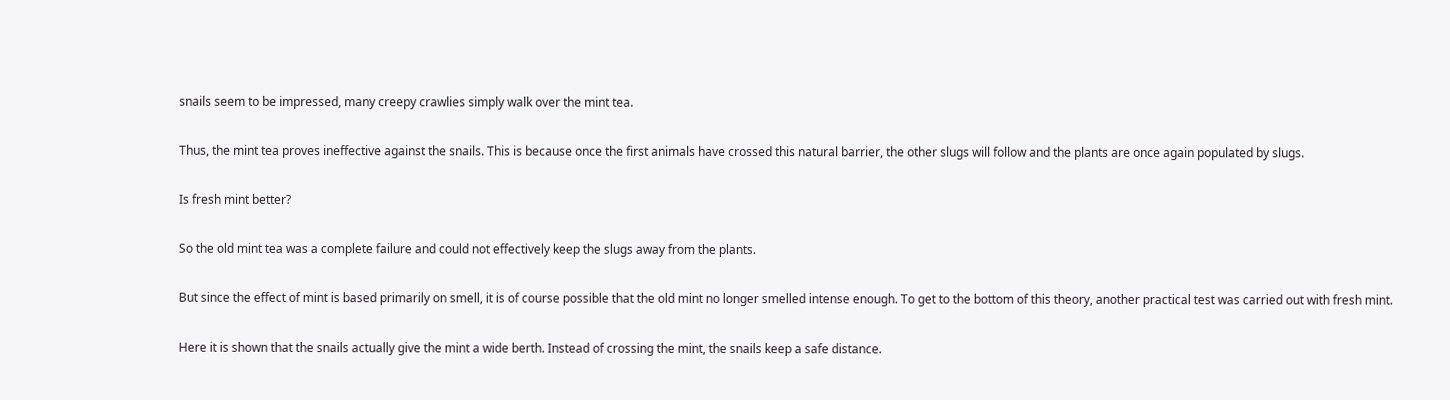snails seem to be impressed, many creepy crawlies simply walk over the mint tea.

Thus, the mint tea proves ineffective against the snails. This is because once the first animals have crossed this natural barrier, the other slugs will follow and the plants are once again populated by slugs.

Is fresh mint better?

So the old mint tea was a complete failure and could not effectively keep the slugs away from the plants.

But since the effect of mint is based primarily on smell, it is of course possible that the old mint no longer smelled intense enough. To get to the bottom of this theory, another practical test was carried out with fresh mint.

Here it is shown that the snails actually give the mint a wide berth. Instead of crossing the mint, the snails keep a safe distance.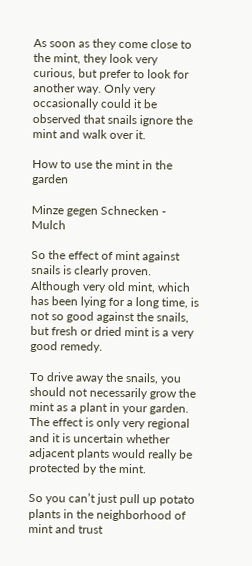As soon as they come close to the mint, they look very curious, but prefer to look for another way. Only very occasionally could it be observed that snails ignore the mint and walk over it.

How to use the mint in the garden

Minze gegen Schnecken - Mulch

So the effect of mint against snails is clearly proven. Although very old mint, which has been lying for a long time, is not so good against the snails, but fresh or dried mint is a very good remedy.

To drive away the snails, you should not necessarily grow the mint as a plant in your garden. The effect is only very regional and it is uncertain whether adjacent plants would really be protected by the mint.

So you can’t just pull up potato plants in the neighborhood of mint and trust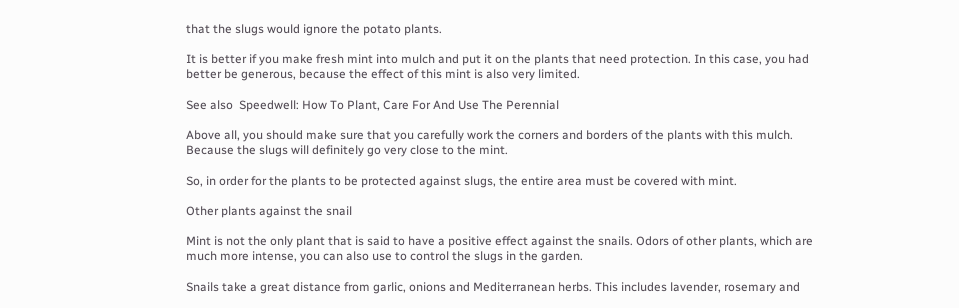that the slugs would ignore the potato plants.

It is better if you make fresh mint into mulch and put it on the plants that need protection. In this case, you had better be generous, because the effect of this mint is also very limited.

See also  Speedwell: How To Plant, Care For And Use The Perennial

Above all, you should make sure that you carefully work the corners and borders of the plants with this mulch. Because the slugs will definitely go very close to the mint.

So, in order for the plants to be protected against slugs, the entire area must be covered with mint.

Other plants against the snail

Mint is not the only plant that is said to have a positive effect against the snails. Odors of other plants, which are much more intense, you can also use to control the slugs in the garden.

Snails take a great distance from garlic, onions and Mediterranean herbs. This includes lavender, rosemary and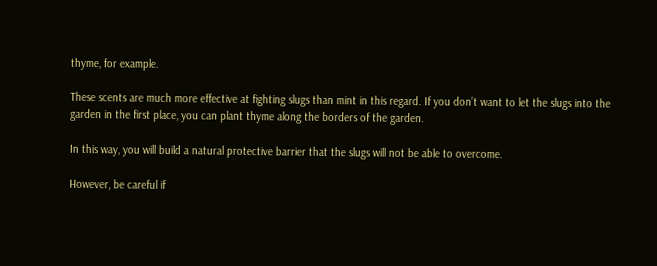thyme, for example.

These scents are much more effective at fighting slugs than mint in this regard. If you don’t want to let the slugs into the garden in the first place, you can plant thyme along the borders of the garden.

In this way, you will build a natural protective barrier that the slugs will not be able to overcome.

However, be careful if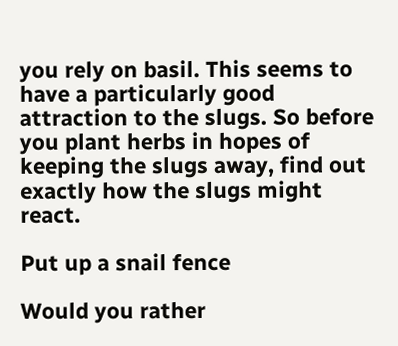you rely on basil. This seems to have a particularly good attraction to the slugs. So before you plant herbs in hopes of keeping the slugs away, find out exactly how the slugs might react.

Put up a snail fence

Would you rather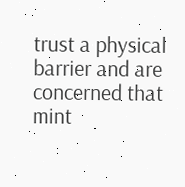trust a physical barrier and are concerned that mint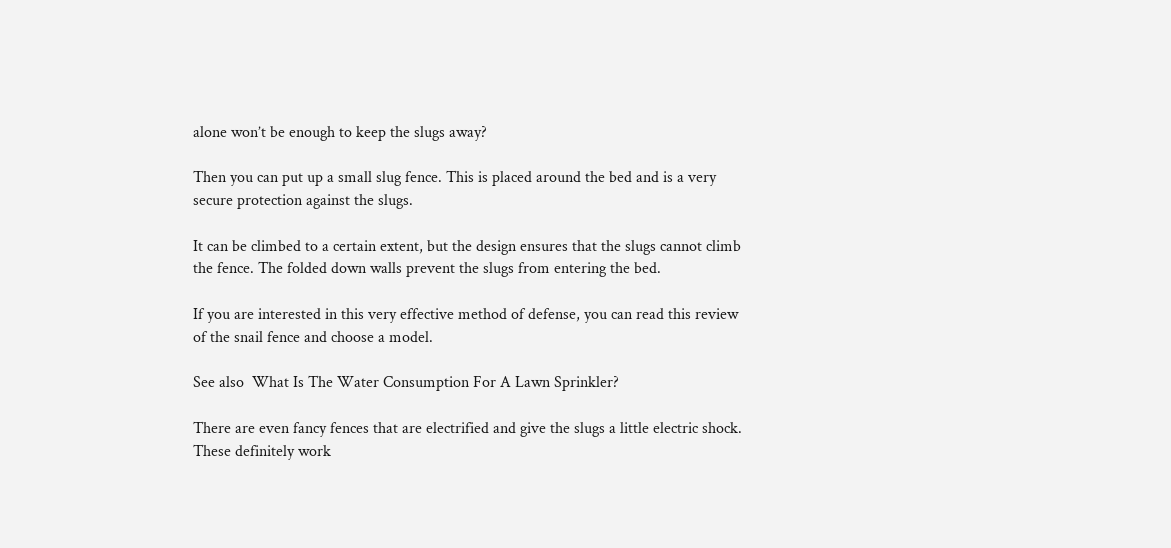alone won’t be enough to keep the slugs away?

Then you can put up a small slug fence. This is placed around the bed and is a very secure protection against the slugs.

It can be climbed to a certain extent, but the design ensures that the slugs cannot climb the fence. The folded down walls prevent the slugs from entering the bed.

If you are interested in this very effective method of defense, you can read this review of the snail fence and choose a model.

See also  What Is The Water Consumption For A Lawn Sprinkler?

There are even fancy fences that are electrified and give the slugs a little electric shock. These definitely work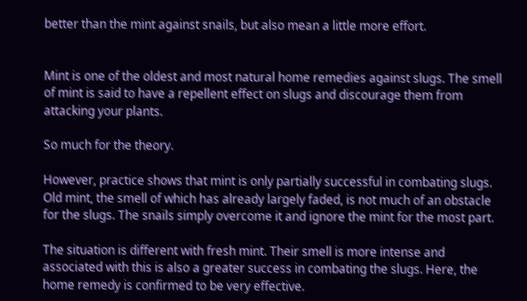better than the mint against snails, but also mean a little more effort.


Mint is one of the oldest and most natural home remedies against slugs. The smell of mint is said to have a repellent effect on slugs and discourage them from attacking your plants.

So much for the theory.

However, practice shows that mint is only partially successful in combating slugs. Old mint, the smell of which has already largely faded, is not much of an obstacle for the slugs. The snails simply overcome it and ignore the mint for the most part.

The situation is different with fresh mint. Their smell is more intense and associated with this is also a greater success in combating the slugs. Here, the home remedy is confirmed to be very effective.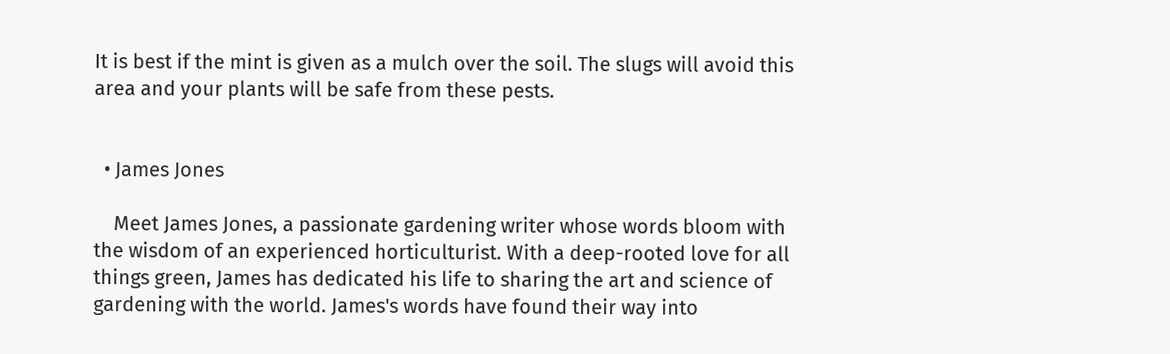It is best if the mint is given as a mulch over the soil. The slugs will avoid this area and your plants will be safe from these pests.


  • James Jones

    Meet James Jones, a passionate gardening writer whose words bloom with the wisdom of an experienced horticulturist. With a deep-rooted love for all things green, James has dedicated his life to sharing the art and science of gardening with the world. James's words have found their way into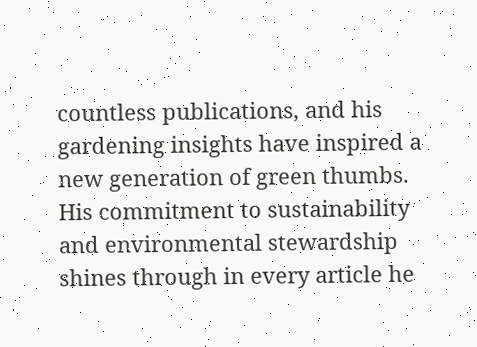countless publications, and his gardening insights have inspired a new generation of green thumbs. His commitment to sustainability and environmental stewardship shines through in every article he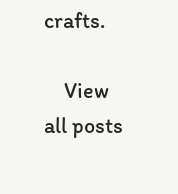crafts.

    View all posts